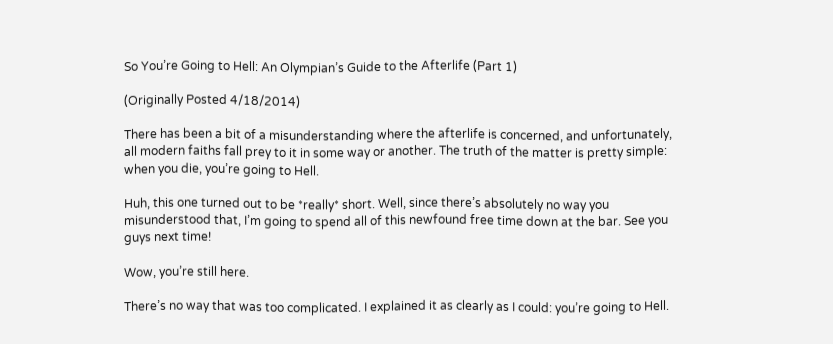So You’re Going to Hell: An Olympian’s Guide to the Afterlife (Part 1)

(Originally Posted 4/18/2014)

There has been a bit of a misunderstanding where the afterlife is concerned, and unfortunately, all modern faiths fall prey to it in some way or another. The truth of the matter is pretty simple: when you die, you’re going to Hell.

Huh, this one turned out to be *really* short. Well, since there’s absolutely no way you misunderstood that, I’m going to spend all of this newfound free time down at the bar. See you guys next time!

Wow, you’re still here.

There’s no way that was too complicated. I explained it as clearly as I could: you’re going to Hell.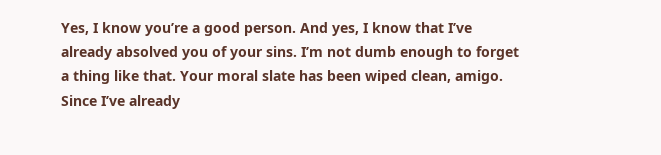Yes, I know you’re a good person. And yes, I know that I’ve already absolved you of your sins. I’m not dumb enough to forget a thing like that. Your moral slate has been wiped clean, amigo. Since I’ve already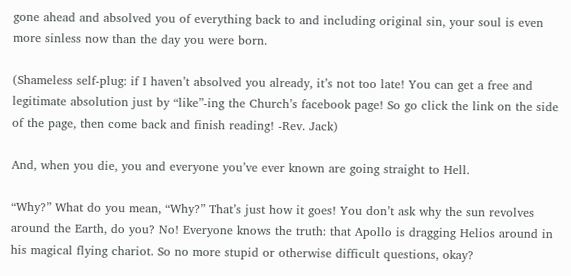gone ahead and absolved you of everything back to and including original sin, your soul is even more sinless now than the day you were born.

(Shameless self-plug: if I haven’t absolved you already, it’s not too late! You can get a free and legitimate absolution just by “like”-ing the Church’s facebook page! So go click the link on the side of the page, then come back and finish reading! -Rev. Jack)

And, when you die, you and everyone you’ve ever known are going straight to Hell.

“Why?” What do you mean, “Why?” That’s just how it goes! You don’t ask why the sun revolves around the Earth, do you? No! Everyone knows the truth: that Apollo is dragging Helios around in his magical flying chariot. So no more stupid or otherwise difficult questions, okay?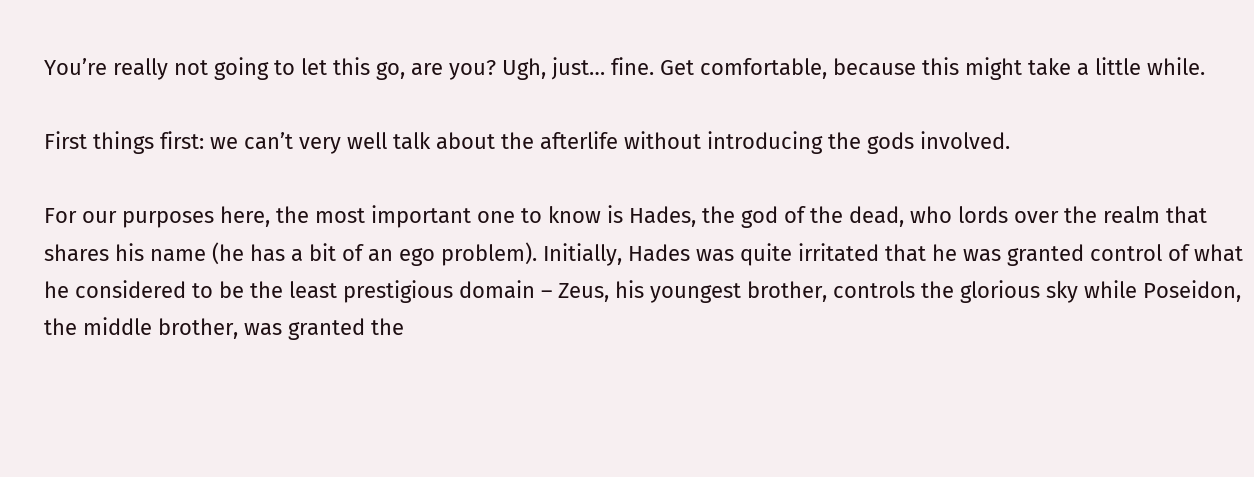You’re really not going to let this go, are you? Ugh, just… fine. Get comfortable, because this might take a little while.

First things first: we can’t very well talk about the afterlife without introducing the gods involved.

For our purposes here, the most important one to know is Hades, the god of the dead, who lords over the realm that shares his name (he has a bit of an ego problem). Initially, Hades was quite irritated that he was granted control of what he considered to be the least prestigious domain – Zeus, his youngest brother, controls the glorious sky while Poseidon, the middle brother, was granted the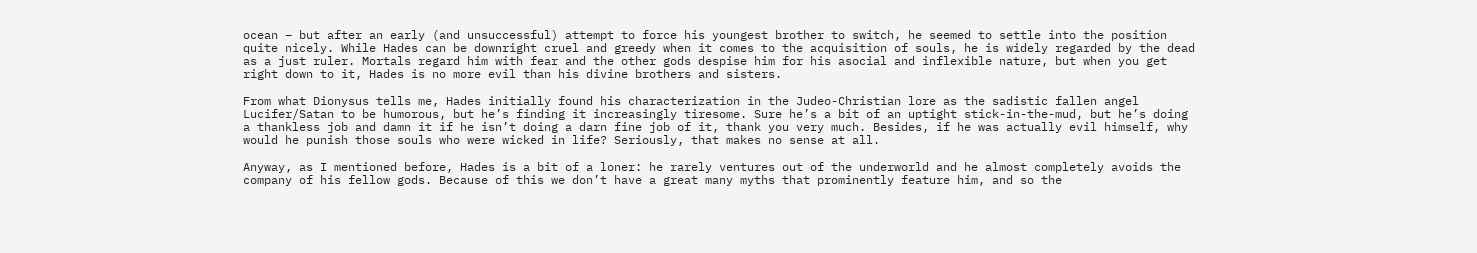ocean – but after an early (and unsuccessful) attempt to force his youngest brother to switch, he seemed to settle into the position quite nicely. While Hades can be downright cruel and greedy when it comes to the acquisition of souls, he is widely regarded by the dead as a just ruler. Mortals regard him with fear and the other gods despise him for his asocial and inflexible nature, but when you get right down to it, Hades is no more evil than his divine brothers and sisters.

From what Dionysus tells me, Hades initially found his characterization in the Judeo-Christian lore as the sadistic fallen angel Lucifer/Satan to be humorous, but he’s finding it increasingly tiresome. Sure he’s a bit of an uptight stick-in-the-mud, but he’s doing a thankless job and damn it if he isn’t doing a darn fine job of it, thank you very much. Besides, if he was actually evil himself, why would he punish those souls who were wicked in life? Seriously, that makes no sense at all.

Anyway, as I mentioned before, Hades is a bit of a loner: he rarely ventures out of the underworld and he almost completely avoids the company of his fellow gods. Because of this we don’t have a great many myths that prominently feature him, and so the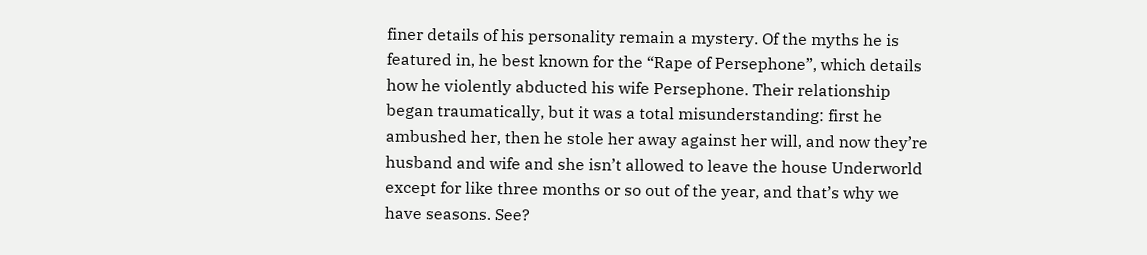finer details of his personality remain a mystery. Of the myths he is featured in, he best known for the “Rape of Persephone”, which details how he violently abducted his wife Persephone. Their relationship began traumatically, but it was a total misunderstanding: first he ambushed her, then he stole her away against her will, and now they’re husband and wife and she isn’t allowed to leave the house Underworld except for like three months or so out of the year, and that’s why we have seasons. See?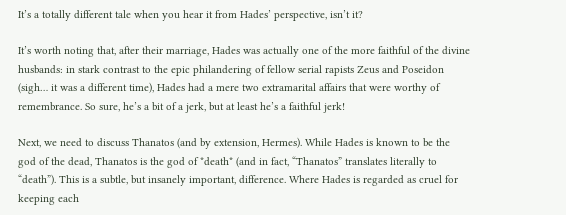It’s a totally different tale when you hear it from Hades’ perspective, isn’t it?

It’s worth noting that, after their marriage, Hades was actually one of the more faithful of the divine husbands: in stark contrast to the epic philandering of fellow serial rapists Zeus and Poseidon (sigh… it was a different time), Hades had a mere two extramarital affairs that were worthy of remembrance. So sure, he’s a bit of a jerk, but at least he’s a faithful jerk!

Next, we need to discuss Thanatos (and by extension, Hermes). While Hades is known to be the god of the dead, Thanatos is the god of *death* (and in fact, “Thanatos” translates literally to “death”). This is a subtle, but insanely important, difference. Where Hades is regarded as cruel for keeping each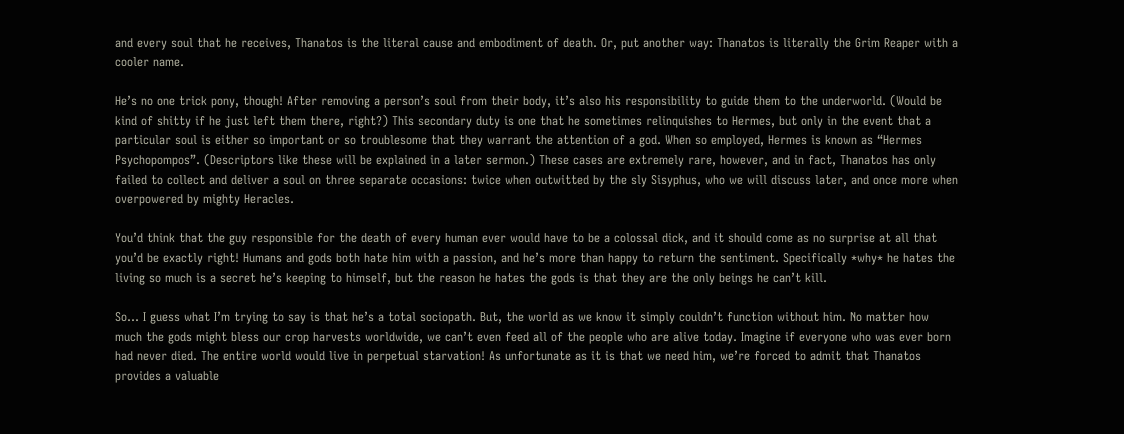and every soul that he receives, Thanatos is the literal cause and embodiment of death. Or, put another way: Thanatos is literally the Grim Reaper with a cooler name.

He’s no one trick pony, though! After removing a person’s soul from their body, it’s also his responsibility to guide them to the underworld. (Would be kind of shitty if he just left them there, right?) This secondary duty is one that he sometimes relinquishes to Hermes, but only in the event that a particular soul is either so important or so troublesome that they warrant the attention of a god. When so employed, Hermes is known as “Hermes Psychopompos”. (Descriptors like these will be explained in a later sermon.) These cases are extremely rare, however, and in fact, Thanatos has only failed to collect and deliver a soul on three separate occasions: twice when outwitted by the sly Sisyphus, who we will discuss later, and once more when overpowered by mighty Heracles.

You’d think that the guy responsible for the death of every human ever would have to be a colossal dick, and it should come as no surprise at all that you’d be exactly right! Humans and gods both hate him with a passion, and he’s more than happy to return the sentiment. Specifically *why* he hates the living so much is a secret he’s keeping to himself, but the reason he hates the gods is that they are the only beings he can’t kill.

So… I guess what I’m trying to say is that he’s a total sociopath. But, the world as we know it simply couldn’t function without him. No matter how much the gods might bless our crop harvests worldwide, we can’t even feed all of the people who are alive today. Imagine if everyone who was ever born had never died. The entire world would live in perpetual starvation! As unfortunate as it is that we need him, we’re forced to admit that Thanatos provides a valuable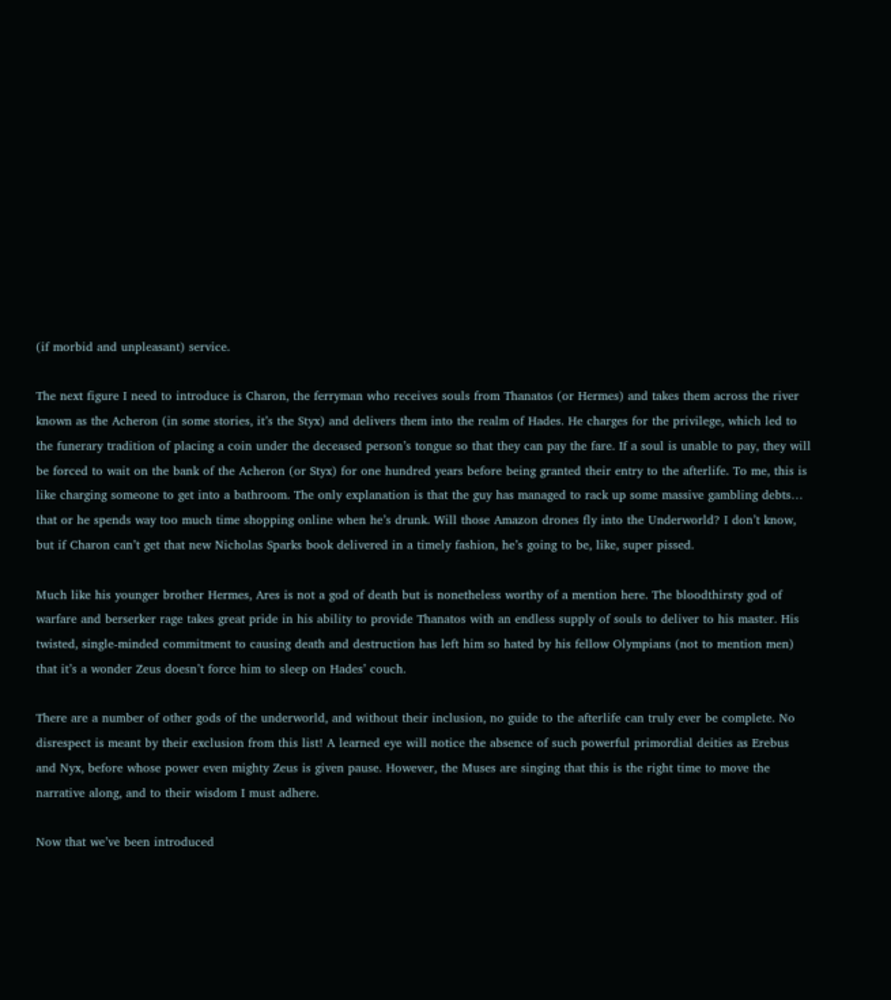(if morbid and unpleasant) service.

The next figure I need to introduce is Charon, the ferryman who receives souls from Thanatos (or Hermes) and takes them across the river known as the Acheron (in some stories, it’s the Styx) and delivers them into the realm of Hades. He charges for the privilege, which led to the funerary tradition of placing a coin under the deceased person’s tongue so that they can pay the fare. If a soul is unable to pay, they will be forced to wait on the bank of the Acheron (or Styx) for one hundred years before being granted their entry to the afterlife. To me, this is like charging someone to get into a bathroom. The only explanation is that the guy has managed to rack up some massive gambling debts… that or he spends way too much time shopping online when he’s drunk. Will those Amazon drones fly into the Underworld? I don’t know, but if Charon can’t get that new Nicholas Sparks book delivered in a timely fashion, he’s going to be, like, super pissed.

Much like his younger brother Hermes, Ares is not a god of death but is nonetheless worthy of a mention here. The bloodthirsty god of warfare and berserker rage takes great pride in his ability to provide Thanatos with an endless supply of souls to deliver to his master. His twisted, single-minded commitment to causing death and destruction has left him so hated by his fellow Olympians (not to mention men) that it’s a wonder Zeus doesn’t force him to sleep on Hades’ couch.

There are a number of other gods of the underworld, and without their inclusion, no guide to the afterlife can truly ever be complete. No disrespect is meant by their exclusion from this list! A learned eye will notice the absence of such powerful primordial deities as Erebus and Nyx, before whose power even mighty Zeus is given pause. However, the Muses are singing that this is the right time to move the narrative along, and to their wisdom I must adhere.

Now that we’ve been introduced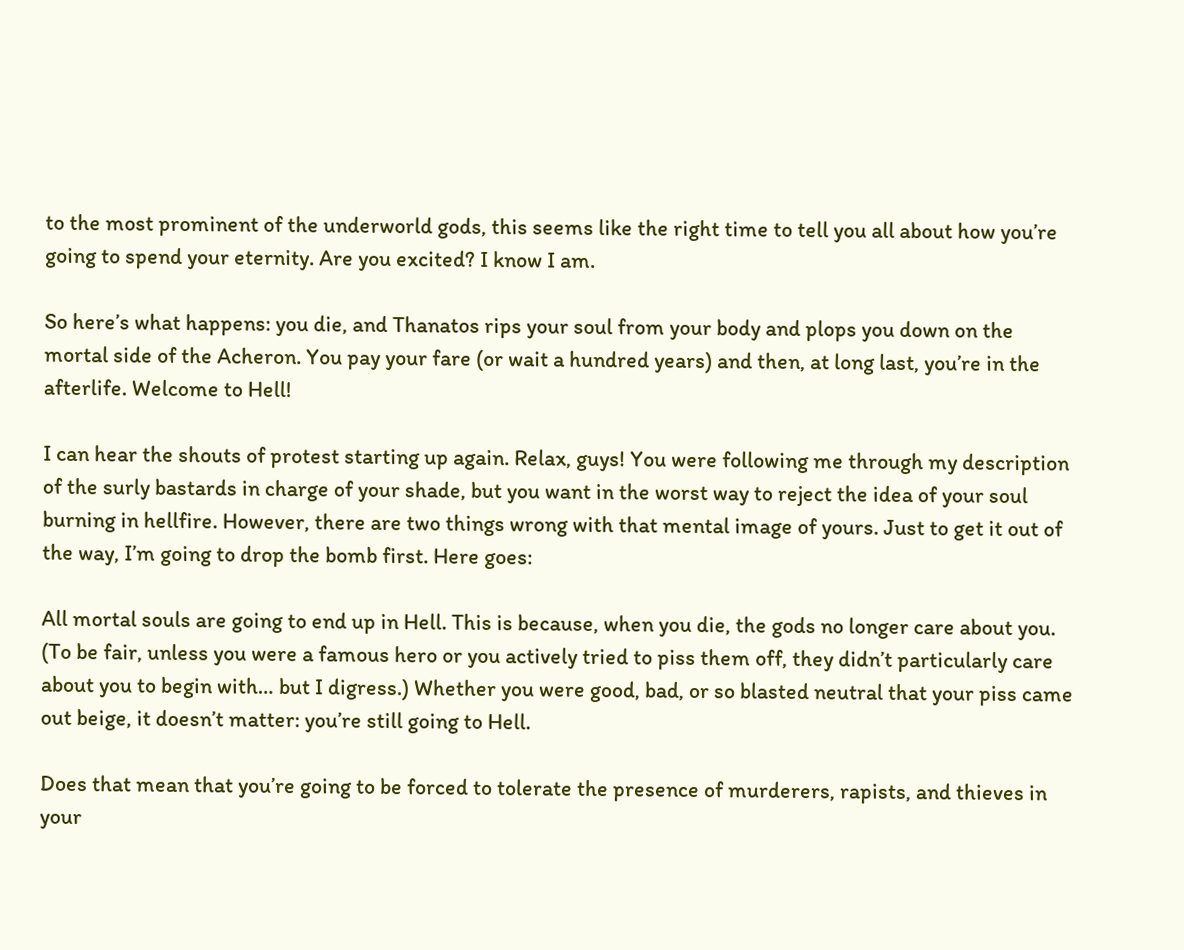to the most prominent of the underworld gods, this seems like the right time to tell you all about how you’re going to spend your eternity. Are you excited? I know I am.

So here’s what happens: you die, and Thanatos rips your soul from your body and plops you down on the mortal side of the Acheron. You pay your fare (or wait a hundred years) and then, at long last, you’re in the afterlife. Welcome to Hell!

I can hear the shouts of protest starting up again. Relax, guys! You were following me through my description of the surly bastards in charge of your shade, but you want in the worst way to reject the idea of your soul burning in hellfire. However, there are two things wrong with that mental image of yours. Just to get it out of the way, I’m going to drop the bomb first. Here goes:

All mortal souls are going to end up in Hell. This is because, when you die, the gods no longer care about you. (To be fair, unless you were a famous hero or you actively tried to piss them off, they didn’t particularly care about you to begin with… but I digress.) Whether you were good, bad, or so blasted neutral that your piss came out beige, it doesn’t matter: you’re still going to Hell.

Does that mean that you’re going to be forced to tolerate the presence of murderers, rapists, and thieves in your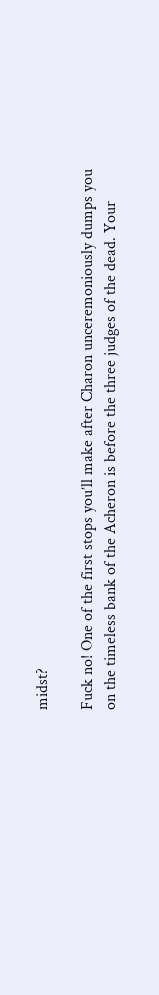midst?

Fuck no! One of the first stops you’ll make after Charon unceremoniously dumps you on the timeless bank of the Acheron is before the three judges of the dead. Your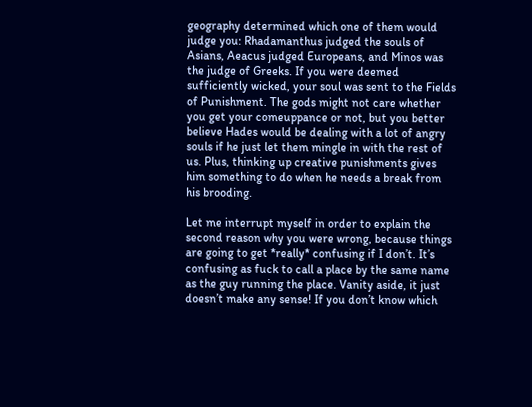geography determined which one of them would judge you: Rhadamanthus judged the souls of Asians, Aeacus judged Europeans, and Minos was the judge of Greeks. If you were deemed sufficiently wicked, your soul was sent to the Fields of Punishment. The gods might not care whether you get your comeuppance or not, but you better believe Hades would be dealing with a lot of angry souls if he just let them mingle in with the rest of us. Plus, thinking up creative punishments gives him something to do when he needs a break from his brooding.

Let me interrupt myself in order to explain the second reason why you were wrong, because things are going to get *really* confusing if I don’t. It’s confusing as fuck to call a place by the same name as the guy running the place. Vanity aside, it just doesn’t make any sense! If you don’t know which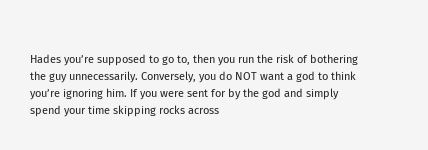Hades you’re supposed to go to, then you run the risk of bothering the guy unnecessarily. Conversely, you do NOT want a god to think you’re ignoring him. If you were sent for by the god and simply spend your time skipping rocks across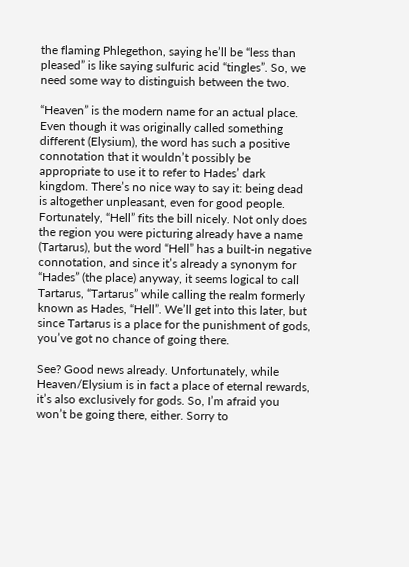the flaming Phlegethon, saying he’ll be “less than pleased” is like saying sulfuric acid “tingles”. So, we need some way to distinguish between the two.

“Heaven” is the modern name for an actual place. Even though it was originally called something different (Elysium), the word has such a positive connotation that it wouldn’t possibly be appropriate to use it to refer to Hades’ dark kingdom. There’s no nice way to say it: being dead is altogether unpleasant, even for good people. Fortunately, “Hell” fits the bill nicely. Not only does the region you were picturing already have a name (Tartarus), but the word “Hell” has a built-in negative connotation, and since it’s already a synonym for “Hades” (the place) anyway, it seems logical to call Tartarus, “Tartarus” while calling the realm formerly known as Hades, “Hell”. We’ll get into this later, but since Tartarus is a place for the punishment of gods, you’ve got no chance of going there.

See? Good news already. Unfortunately, while Heaven/Elysium is in fact a place of eternal rewards, it’s also exclusively for gods. So, I’m afraid you won’t be going there, either. Sorry to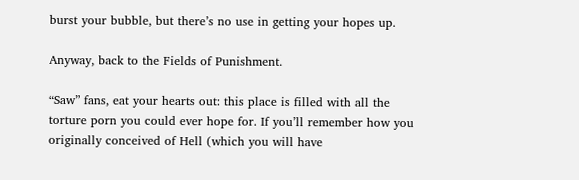burst your bubble, but there’s no use in getting your hopes up.

Anyway, back to the Fields of Punishment.

“Saw” fans, eat your hearts out: this place is filled with all the torture porn you could ever hope for. If you’ll remember how you originally conceived of Hell (which you will have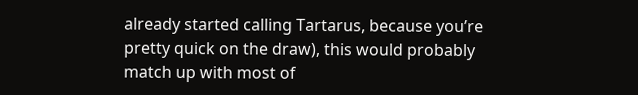already started calling Tartarus, because you’re pretty quick on the draw), this would probably match up with most of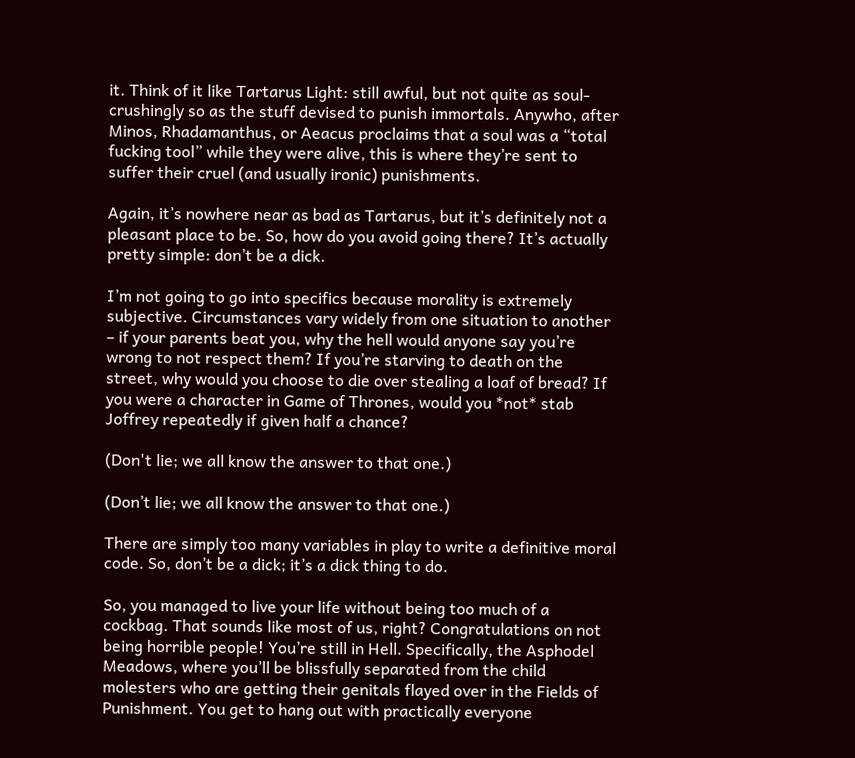it. Think of it like Tartarus Light: still awful, but not quite as soul-crushingly so as the stuff devised to punish immortals. Anywho, after Minos, Rhadamanthus, or Aeacus proclaims that a soul was a “total fucking tool” while they were alive, this is where they’re sent to suffer their cruel (and usually ironic) punishments.

Again, it’s nowhere near as bad as Tartarus, but it’s definitely not a pleasant place to be. So, how do you avoid going there? It’s actually pretty simple: don’t be a dick.

I’m not going to go into specifics because morality is extremely subjective. Circumstances vary widely from one situation to another – if your parents beat you, why the hell would anyone say you’re wrong to not respect them? If you’re starving to death on the street, why would you choose to die over stealing a loaf of bread? If you were a character in Game of Thrones, would you *not* stab Joffrey repeatedly if given half a chance?

(Don't lie; we all know the answer to that one.)

(Don’t lie; we all know the answer to that one.)

There are simply too many variables in play to write a definitive moral code. So, don’t be a dick; it’s a dick thing to do.

So, you managed to live your life without being too much of a cockbag. That sounds like most of us, right? Congratulations on not being horrible people! You’re still in Hell. Specifically, the Asphodel Meadows, where you’ll be blissfully separated from the child molesters who are getting their genitals flayed over in the Fields of Punishment. You get to hang out with practically everyone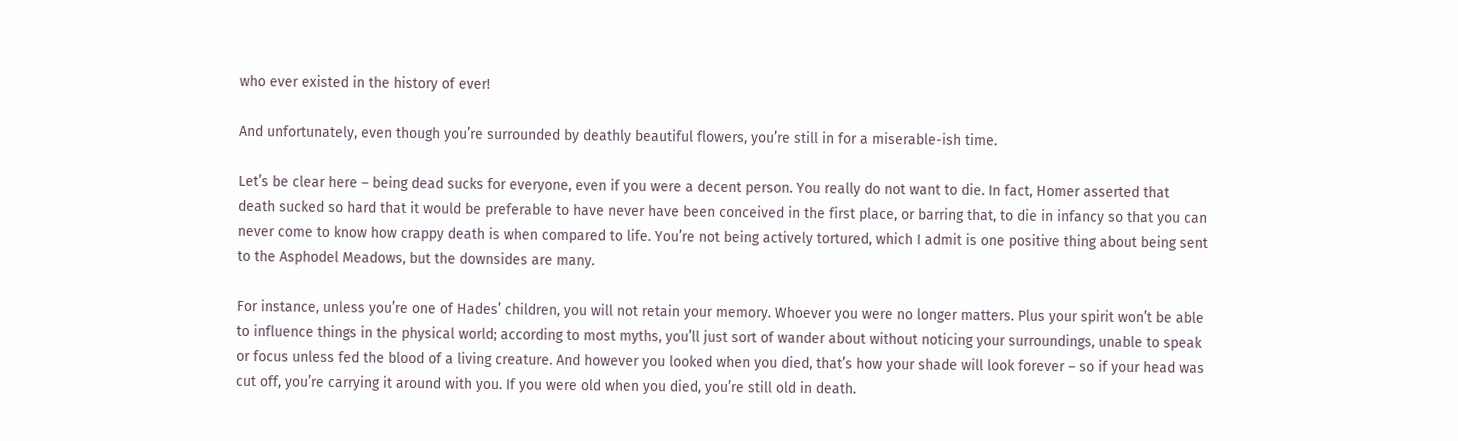who ever existed in the history of ever!

And unfortunately, even though you’re surrounded by deathly beautiful flowers, you’re still in for a miserable-ish time.

Let’s be clear here – being dead sucks for everyone, even if you were a decent person. You really do not want to die. In fact, Homer asserted that death sucked so hard that it would be preferable to have never have been conceived in the first place, or barring that, to die in infancy so that you can never come to know how crappy death is when compared to life. You’re not being actively tortured, which I admit is one positive thing about being sent to the Asphodel Meadows, but the downsides are many.

For instance, unless you’re one of Hades’ children, you will not retain your memory. Whoever you were no longer matters. Plus your spirit won’t be able to influence things in the physical world; according to most myths, you’ll just sort of wander about without noticing your surroundings, unable to speak or focus unless fed the blood of a living creature. And however you looked when you died, that’s how your shade will look forever – so if your head was cut off, you’re carrying it around with you. If you were old when you died, you’re still old in death.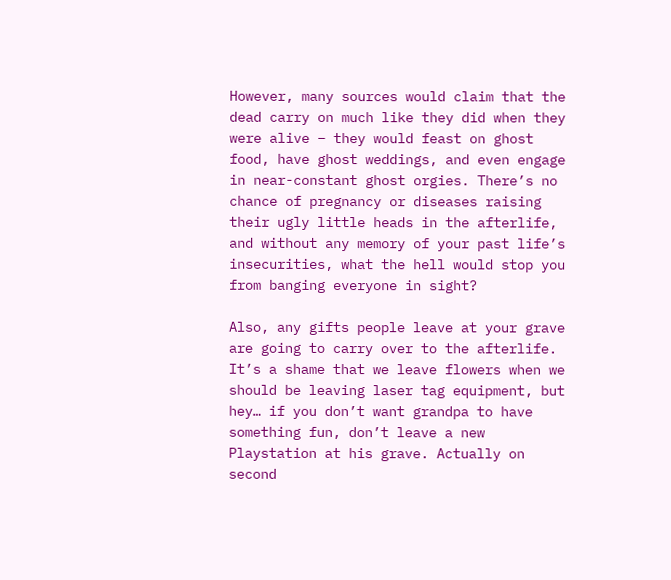However, many sources would claim that the dead carry on much like they did when they were alive – they would feast on ghost food, have ghost weddings, and even engage in near-constant ghost orgies. There’s no chance of pregnancy or diseases raising their ugly little heads in the afterlife, and without any memory of your past life’s insecurities, what the hell would stop you from banging everyone in sight?

Also, any gifts people leave at your grave are going to carry over to the afterlife. It’s a shame that we leave flowers when we should be leaving laser tag equipment, but hey… if you don’t want grandpa to have something fun, don’t leave a new Playstation at his grave. Actually on second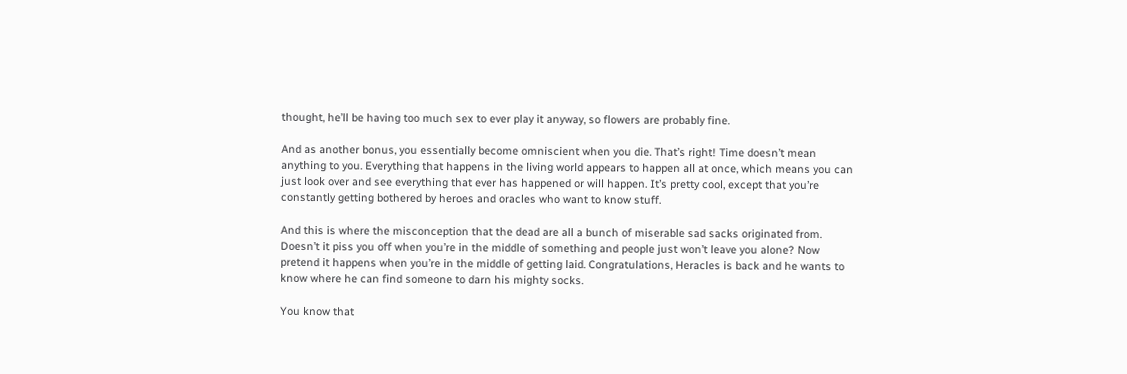thought, he’ll be having too much sex to ever play it anyway, so flowers are probably fine.

And as another bonus, you essentially become omniscient when you die. That’s right! Time doesn’t mean anything to you. Everything that happens in the living world appears to happen all at once, which means you can just look over and see everything that ever has happened or will happen. It’s pretty cool, except that you’re constantly getting bothered by heroes and oracles who want to know stuff.

And this is where the misconception that the dead are all a bunch of miserable sad sacks originated from. Doesn’t it piss you off when you’re in the middle of something and people just won’t leave you alone? Now pretend it happens when you’re in the middle of getting laid. Congratulations, Heracles is back and he wants to know where he can find someone to darn his mighty socks.

You know that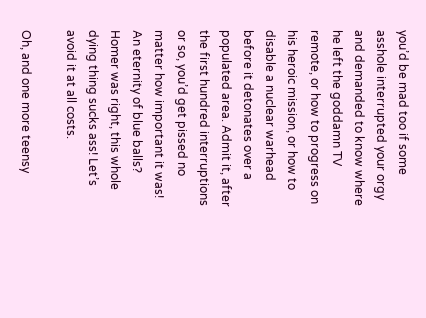you’d be mad too if some asshole interrupted your orgy and demanded to know where he left the goddamn TV remote, or how to progress on his heroic mission, or how to disable a nuclear warhead before it detonates over a populated area. Admit it, after the first hundred interruptions or so, you’d get pissed no matter how important it was! An eternity of blue balls? Homer was right, this whole dying thing sucks ass! Let’s avoid it at all costs.

Oh, and one more teensy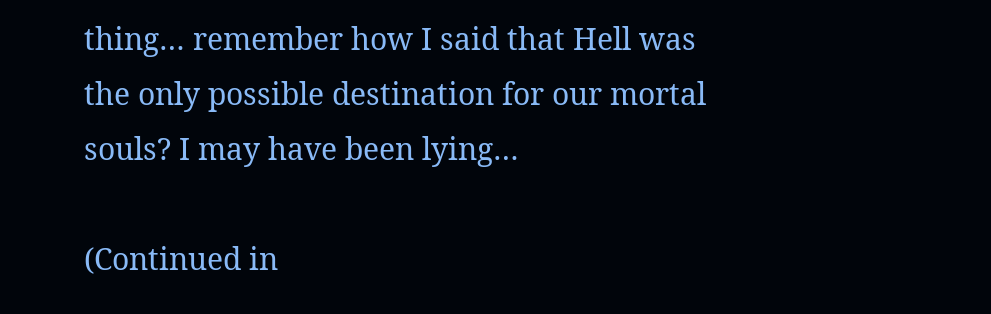thing… remember how I said that Hell was the only possible destination for our mortal souls? I may have been lying…

(Continued in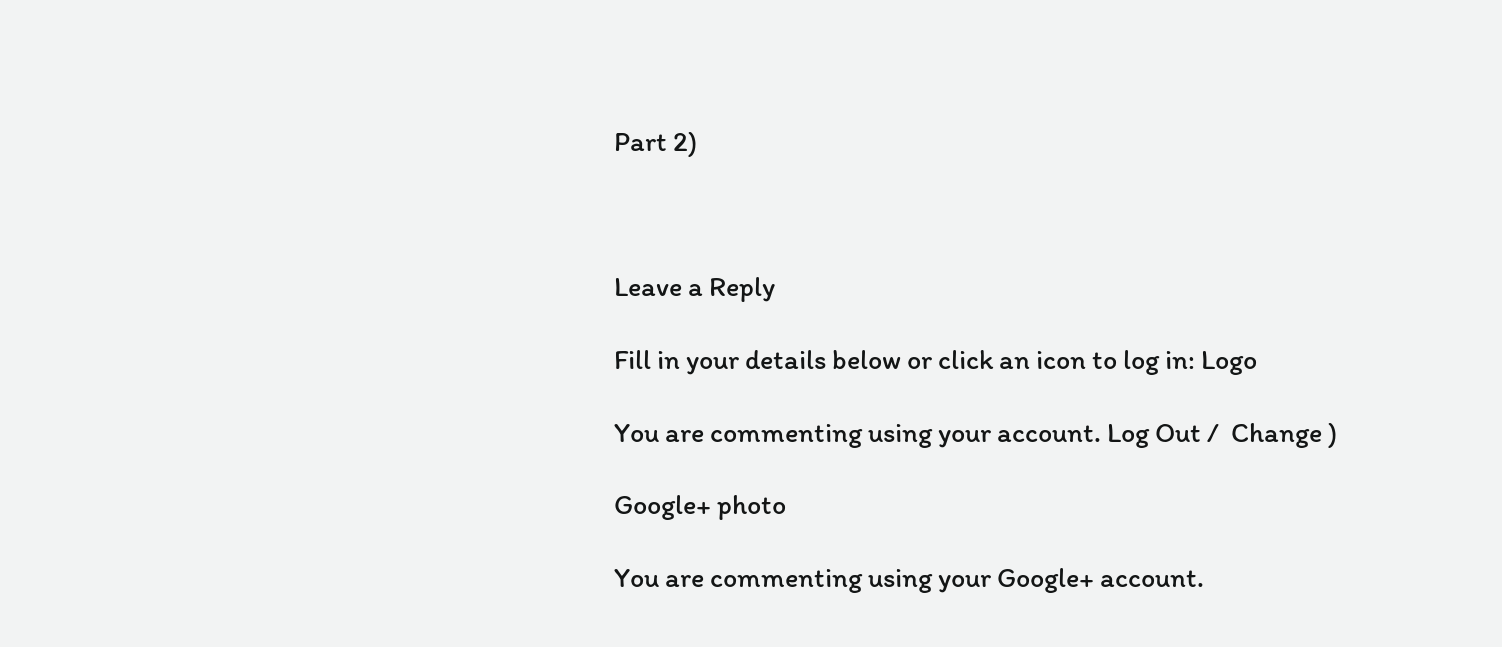Part 2)



Leave a Reply

Fill in your details below or click an icon to log in: Logo

You are commenting using your account. Log Out /  Change )

Google+ photo

You are commenting using your Google+ account.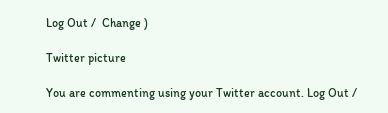Log Out /  Change )

Twitter picture

You are commenting using your Twitter account. Log Out /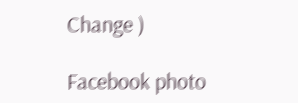Change )

Facebook photo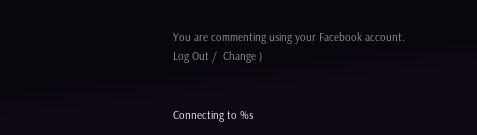You are commenting using your Facebook account. Log Out /  Change )


Connecting to %s